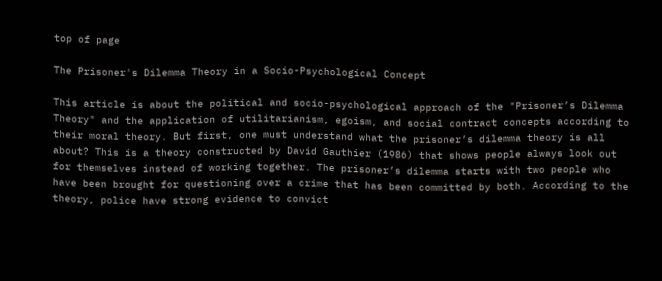top of page

The Prisoner's Dilemma Theory in a Socio-Psychological Concept

This article is about the political and socio-psychological approach of the "Prisoner’s Dilemma Theory" and the application of utilitarianism, egoism, and social contract concepts according to their moral theory. But first, one must understand what the prisoner’s dilemma theory is all about? This is a theory constructed by David Gauthier (1986) that shows people always look out for themselves instead of working together. The prisoner’s dilemma starts with two people who have been brought for questioning over a crime that has been committed by both. According to the theory, police have strong evidence to convict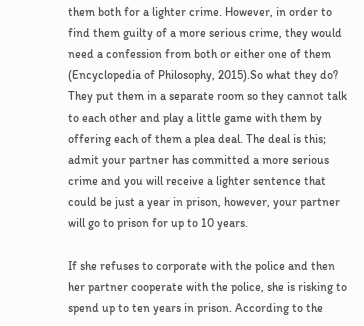them both for a lighter crime. However, in order to find them guilty of a more serious crime, they would need a confession from both or either one of them (Encyclopedia of Philosophy, 2015).So what they do? They put them in a separate room so they cannot talk to each other and play a little game with them by offering each of them a plea deal. The deal is this; admit your partner has committed a more serious crime and you will receive a lighter sentence that could be just a year in prison, however, your partner will go to prison for up to 10 years.

If she refuses to corporate with the police and then her partner cooperate with the police, she is risking to spend up to ten years in prison. According to the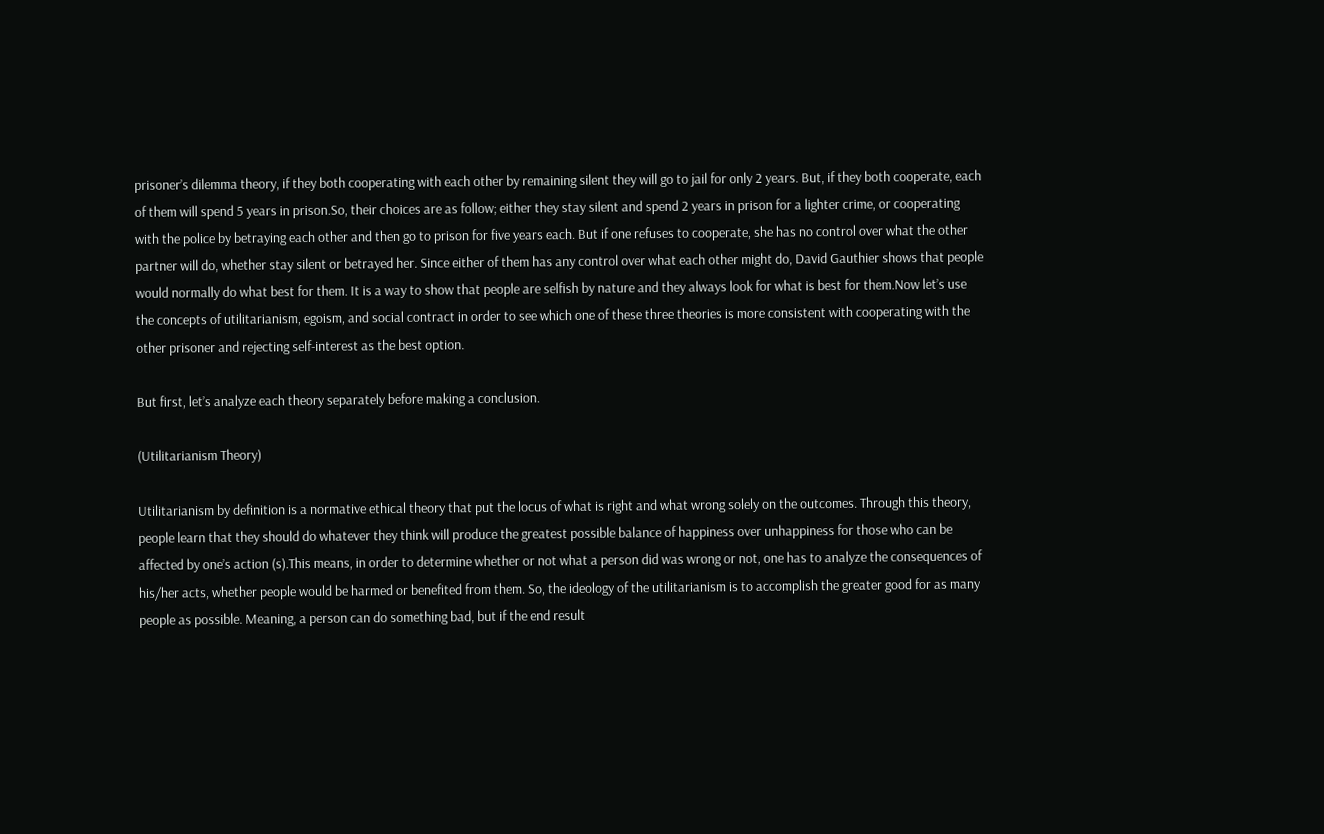prisoner’s dilemma theory, if they both cooperating with each other by remaining silent they will go to jail for only 2 years. But, if they both cooperate, each of them will spend 5 years in prison.So, their choices are as follow; either they stay silent and spend 2 years in prison for a lighter crime, or cooperating with the police by betraying each other and then go to prison for five years each. But if one refuses to cooperate, she has no control over what the other partner will do, whether stay silent or betrayed her. Since either of them has any control over what each other might do, David Gauthier shows that people would normally do what best for them. It is a way to show that people are selfish by nature and they always look for what is best for them.Now let’s use the concepts of utilitarianism, egoism, and social contract in order to see which one of these three theories is more consistent with cooperating with the other prisoner and rejecting self-interest as the best option.

But first, let’s analyze each theory separately before making a conclusion.

(Utilitarianism Theory)

Utilitarianism by definition is a normative ethical theory that put the locus of what is right and what wrong solely on the outcomes. Through this theory, people learn that they should do whatever they think will produce the greatest possible balance of happiness over unhappiness for those who can be affected by one’s action (s).This means, in order to determine whether or not what a person did was wrong or not, one has to analyze the consequences of his/her acts, whether people would be harmed or benefited from them. So, the ideology of the utilitarianism is to accomplish the greater good for as many people as possible. Meaning, a person can do something bad, but if the end result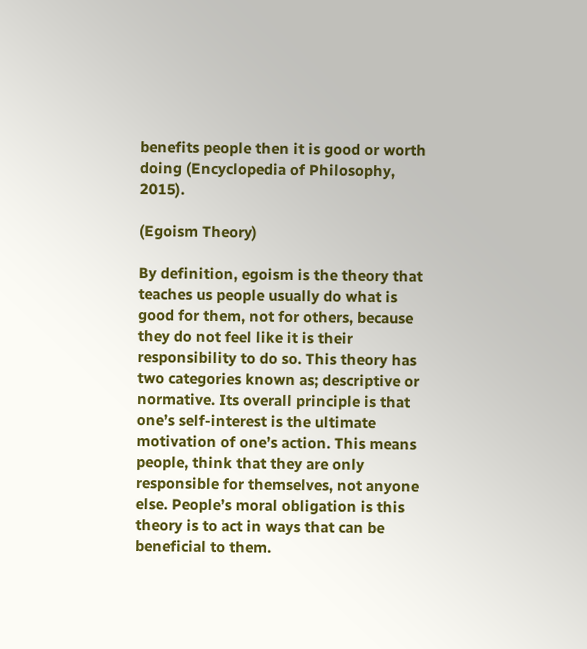benefits people then it is good or worth doing (Encyclopedia of Philosophy, 2015).

(Egoism Theory)

By definition, egoism is the theory that teaches us people usually do what is good for them, not for others, because they do not feel like it is their responsibility to do so. This theory has two categories known as; descriptive or normative. Its overall principle is that one’s self-interest is the ultimate motivation of one’s action. This means people, think that they are only responsible for themselves, not anyone else. People’s moral obligation is this theory is to act in ways that can be beneficial to them.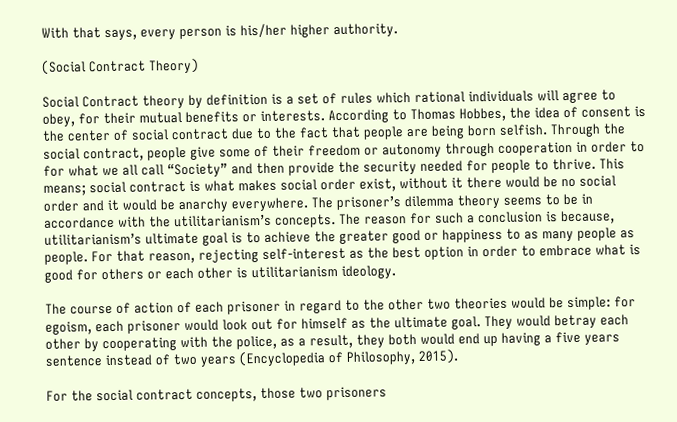With that says, every person is his/her higher authority.

(Social Contract Theory)

Social Contract theory by definition is a set of rules which rational individuals will agree to obey, for their mutual benefits or interests. According to Thomas Hobbes, the idea of consent is the center of social contract due to the fact that people are being born selfish. Through the social contract, people give some of their freedom or autonomy through cooperation in order to for what we all call “Society” and then provide the security needed for people to thrive. This means; social contract is what makes social order exist, without it there would be no social order and it would be anarchy everywhere. The prisoner’s dilemma theory seems to be in accordance with the utilitarianism’s concepts. The reason for such a conclusion is because, utilitarianism’s ultimate goal is to achieve the greater good or happiness to as many people as people. For that reason, rejecting self-interest as the best option in order to embrace what is good for others or each other is utilitarianism ideology.

The course of action of each prisoner in regard to the other two theories would be simple: for egoism, each prisoner would look out for himself as the ultimate goal. They would betray each other by cooperating with the police, as a result, they both would end up having a five years sentence instead of two years (Encyclopedia of Philosophy, 2015).

For the social contract concepts, those two prisoners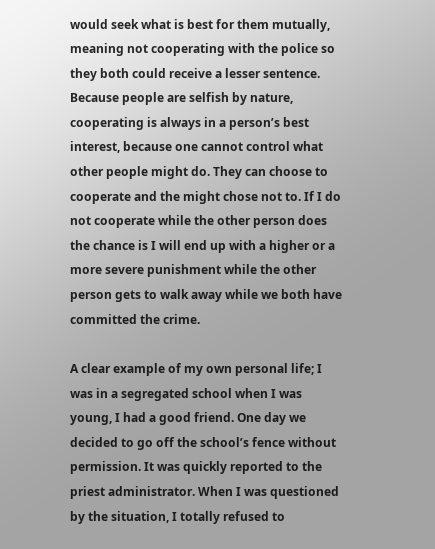would seek what is best for them mutually, meaning not cooperating with the police so they both could receive a lesser sentence. Because people are selfish by nature, cooperating is always in a person’s best interest, because one cannot control what other people might do. They can choose to cooperate and the might chose not to. If I do not cooperate while the other person does the chance is I will end up with a higher or a more severe punishment while the other person gets to walk away while we both have committed the crime.

A clear example of my own personal life; I was in a segregated school when I was young, I had a good friend. One day we decided to go off the school’s fence without permission. It was quickly reported to the priest administrator. When I was questioned by the situation, I totally refused to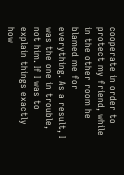cooperate in order to protect my friend, while in the other room he blamed me for everything. As a result, I was the one in trouble, not him. If I was to explain things exactly how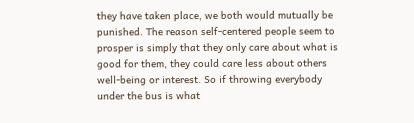they have taken place, we both would mutually be punished. The reason self-centered people seem to prosper is simply that they only care about what is good for them, they could care less about others well-being or interest. So if throwing everybody under the bus is what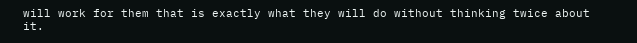will work for them that is exactly what they will do without thinking twice about it.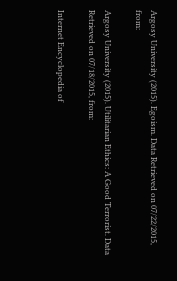Argosy University (2015). Egoism. Data Retrieved on 07/22/2015, from:

Argosy University (2015). Utilitarian Ethics: A Good Terrorist. Data Retrieved on 07/18/2015, from:

Internet Encyclopedia of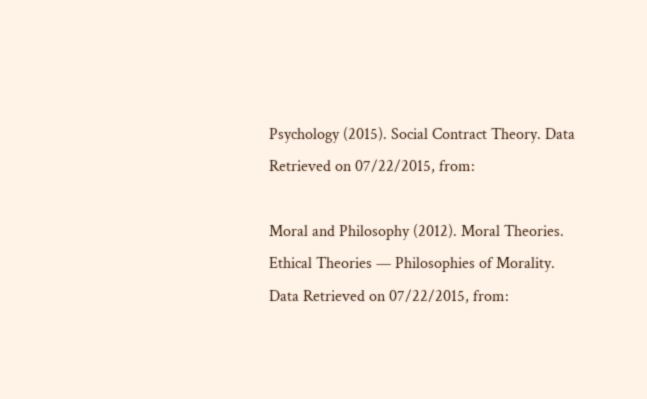Psychology (2015). Social Contract Theory. Data Retrieved on 07/22/2015, from:

Moral and Philosophy (2012). Moral Theories. Ethical Theories — Philosophies of Morality. Data Retrieved on 07/22/2015, from: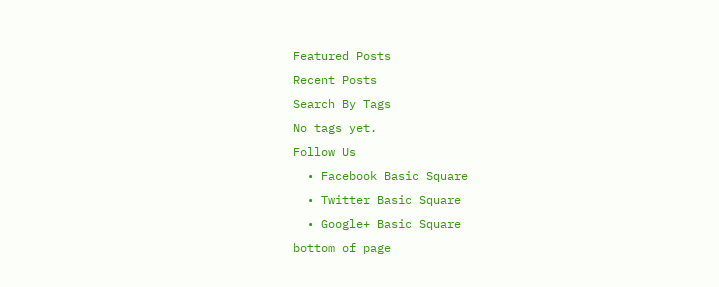Featured Posts
Recent Posts
Search By Tags
No tags yet.
Follow Us
  • Facebook Basic Square
  • Twitter Basic Square
  • Google+ Basic Square
bottom of page